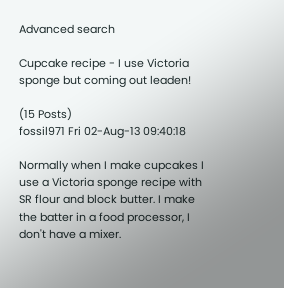Advanced search

Cupcake recipe - I use Victoria sponge but coming out leaden!

(15 Posts)
fossil971 Fri 02-Aug-13 09:40:18

Normally when I make cupcakes I use a Victoria sponge recipe with SR flour and block butter. I make the batter in a food processor, I don't have a mixer.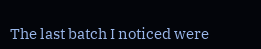The last batch I noticed were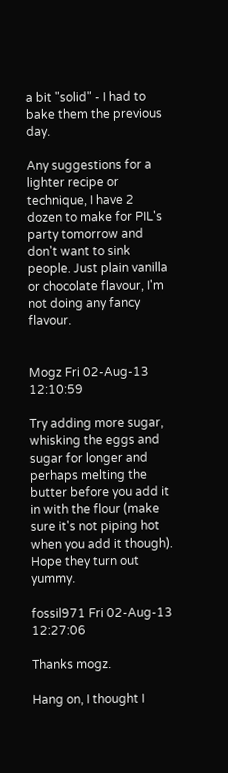a bit "solid" - I had to bake them the previous day.

Any suggestions for a lighter recipe or technique, I have 2 dozen to make for PIL's party tomorrow and don't want to sink people. Just plain vanilla or chocolate flavour, I'm not doing any fancy flavour.


Mogz Fri 02-Aug-13 12:10:59

Try adding more sugar, whisking the eggs and sugar for longer and perhaps melting the butter before you add it in with the flour (make sure it's not piping hot when you add it though).
Hope they turn out yummy.

fossil971 Fri 02-Aug-13 12:27:06

Thanks mogz.

Hang on, I thought I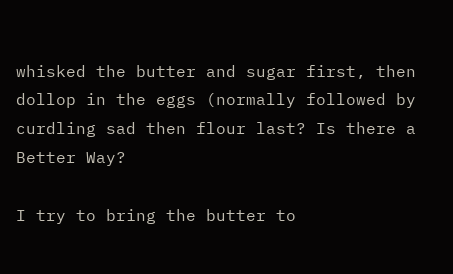whisked the butter and sugar first, then dollop in the eggs (normally followed by curdling sad then flour last? Is there a Better Way?

I try to bring the butter to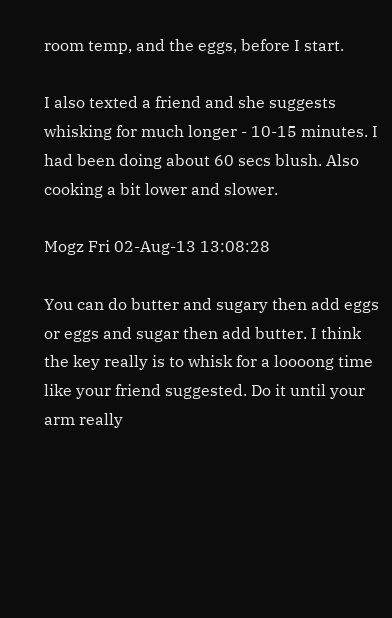room temp, and the eggs, before I start.

I also texted a friend and she suggests whisking for much longer - 10-15 minutes. I had been doing about 60 secs blush. Also cooking a bit lower and slower.

Mogz Fri 02-Aug-13 13:08:28

You can do butter and sugary then add eggs or eggs and sugar then add butter. I think the key really is to whisk for a loooong time like your friend suggested. Do it until your arm really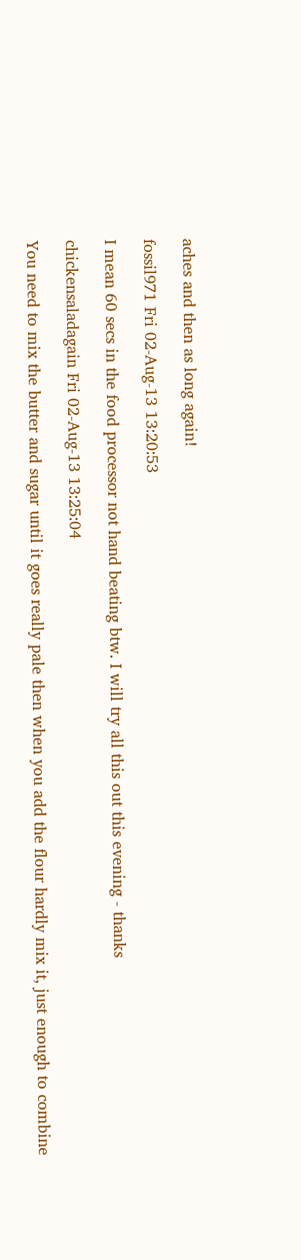aches and then as long again!

fossil971 Fri 02-Aug-13 13:20:53

I mean 60 secs in the food processor not hand beating btw. I will try all this out this evening - thanks

chickensaladagain Fri 02-Aug-13 13:25:04

You need to mix the butter and sugar until it goes really pale then when you add the flour hardly mix it, just enough to combine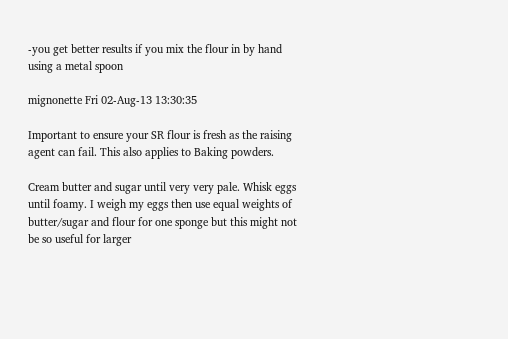-you get better results if you mix the flour in by hand using a metal spoon

mignonette Fri 02-Aug-13 13:30:35

Important to ensure your SR flour is fresh as the raising agent can fail. This also applies to Baking powders.

Cream butter and sugar until very very pale. Whisk eggs until foamy. I weigh my eggs then use equal weights of butter/sugar and flour for one sponge but this might not be so useful for larger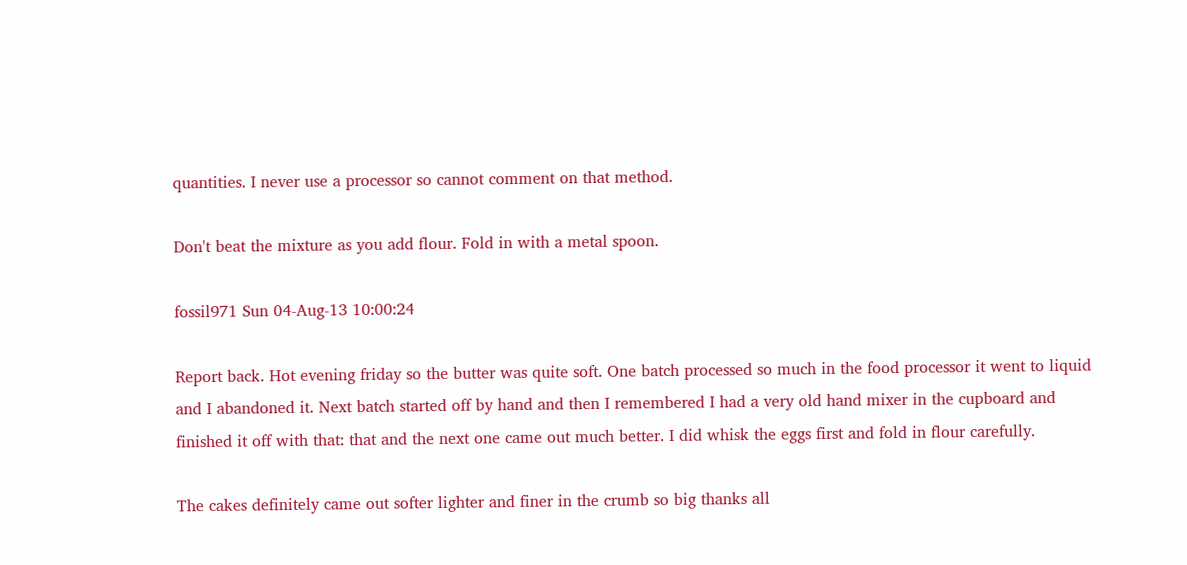quantities. I never use a processor so cannot comment on that method.

Don't beat the mixture as you add flour. Fold in with a metal spoon.

fossil971 Sun 04-Aug-13 10:00:24

Report back. Hot evening friday so the butter was quite soft. One batch processed so much in the food processor it went to liquid and I abandoned it. Next batch started off by hand and then I remembered I had a very old hand mixer in the cupboard and finished it off with that: that and the next one came out much better. I did whisk the eggs first and fold in flour carefully.

The cakes definitely came out softer lighter and finer in the crumb so big thanks all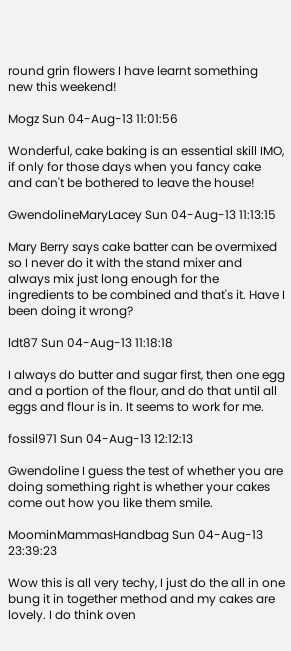round grin flowers I have learnt something new this weekend!

Mogz Sun 04-Aug-13 11:01:56

Wonderful, cake baking is an essential skill IMO, if only for those days when you fancy cake and can't be bothered to leave the house!

GwendolineMaryLacey Sun 04-Aug-13 11:13:15

Mary Berry says cake batter can be overmixed so I never do it with the stand mixer and always mix just long enough for the ingredients to be combined and that's it. Have I been doing it wrong?

ldt87 Sun 04-Aug-13 11:18:18

I always do butter and sugar first, then one egg and a portion of the flour, and do that until all eggs and flour is in. It seems to work for me.

fossil971 Sun 04-Aug-13 12:12:13

Gwendoline I guess the test of whether you are doing something right is whether your cakes come out how you like them smile.

MoominMammasHandbag Sun 04-Aug-13 23:39:23

Wow this is all very techy, I just do the all in one bung it in together method and my cakes are lovely. I do think oven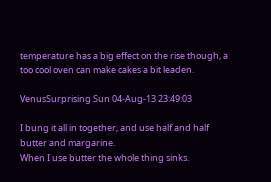temperature has a big effect on the rise though, a too cool oven can make cakes a bit leaden.

VenusSurprising Sun 04-Aug-13 23:49:03

I bung it all in together, and use half and half butter and margarine.
When I use butter the whole thing sinks.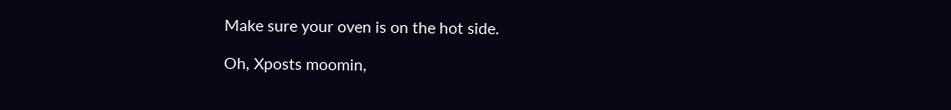Make sure your oven is on the hot side.

Oh, Xposts moomin,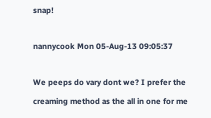snap!

nannycook Mon 05-Aug-13 09:05:37

We peeps do vary dont we? I prefer the creaming method as the all in one for me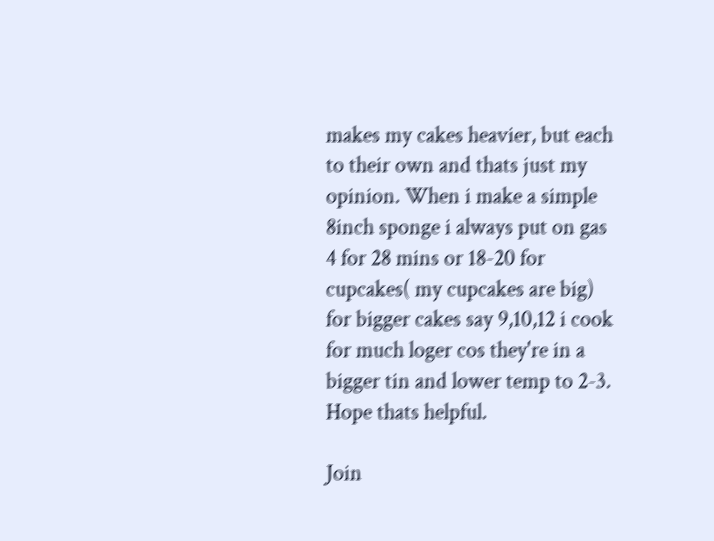makes my cakes heavier, but each to their own and thats just my opinion. When i make a simple 8inch sponge i always put on gas 4 for 28 mins or 18-20 for cupcakes( my cupcakes are big) for bigger cakes say 9,10,12 i cook for much loger cos they're in a bigger tin and lower temp to 2-3. Hope thats helpful.

Join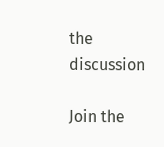the discussion

Join the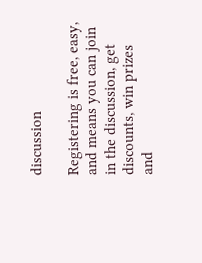discussion

Registering is free, easy, and means you can join in the discussion, get discounts, win prizes and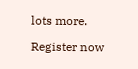lots more.

Register now